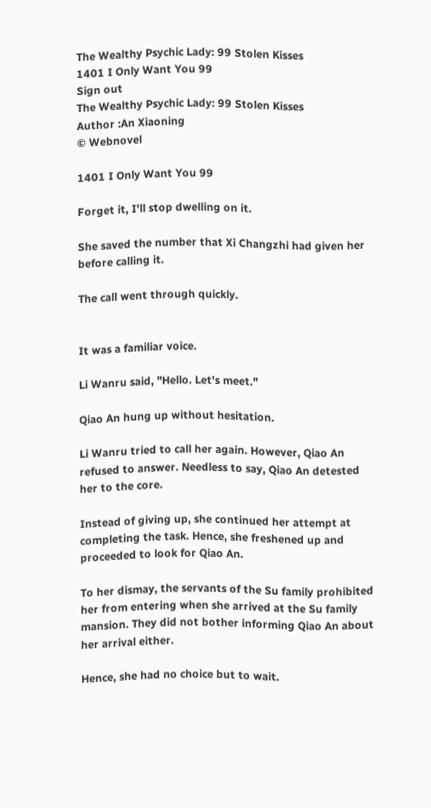The Wealthy Psychic Lady: 99 Stolen Kisses
1401 I Only Want You 99
Sign out
The Wealthy Psychic Lady: 99 Stolen Kisses
Author :An Xiaoning
© Webnovel

1401 I Only Want You 99

Forget it, I'll stop dwelling on it.

She saved the number that Xi Changzhi had given her before calling it.

The call went through quickly.


It was a familiar voice.

Li Wanru said, "Hello. Let's meet."

Qiao An hung up without hesitation.

Li Wanru tried to call her again. However, Qiao An refused to answer. Needless to say, Qiao An detested her to the core.

Instead of giving up, she continued her attempt at completing the task. Hence, she freshened up and proceeded to look for Qiao An.

To her dismay, the servants of the Su family prohibited her from entering when she arrived at the Su family mansion. They did not bother informing Qiao An about her arrival either.

Hence, she had no choice but to wait.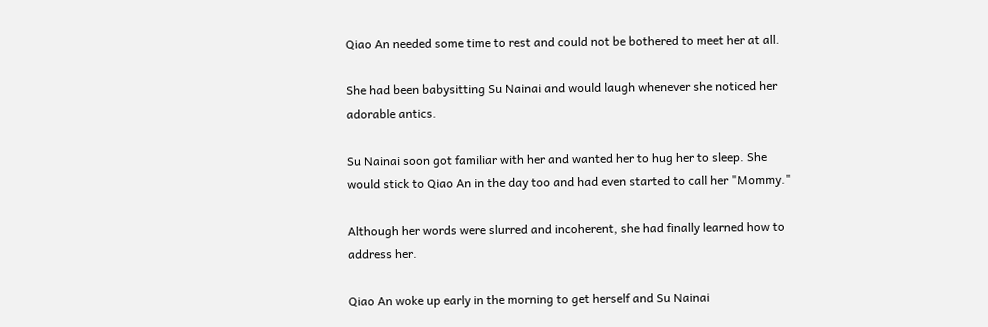Qiao An needed some time to rest and could not be bothered to meet her at all.

She had been babysitting Su Nainai and would laugh whenever she noticed her adorable antics.

Su Nainai soon got familiar with her and wanted her to hug her to sleep. She would stick to Qiao An in the day too and had even started to call her "Mommy."

Although her words were slurred and incoherent, she had finally learned how to address her.

Qiao An woke up early in the morning to get herself and Su Nainai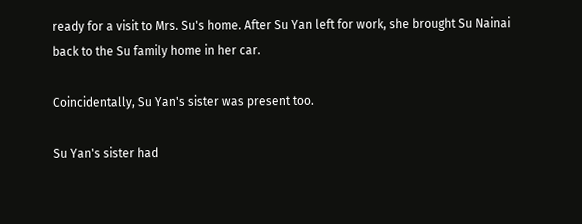ready for a visit to Mrs. Su's home. After Su Yan left for work, she brought Su Nainai back to the Su family home in her car.

Coincidentally, Su Yan's sister was present too.

Su Yan's sister had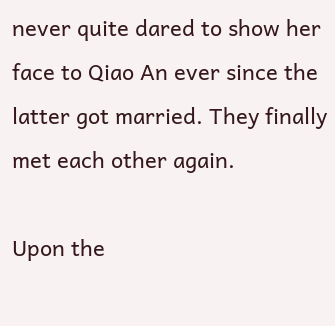never quite dared to show her face to Qiao An ever since the latter got married. They finally met each other again.

Upon the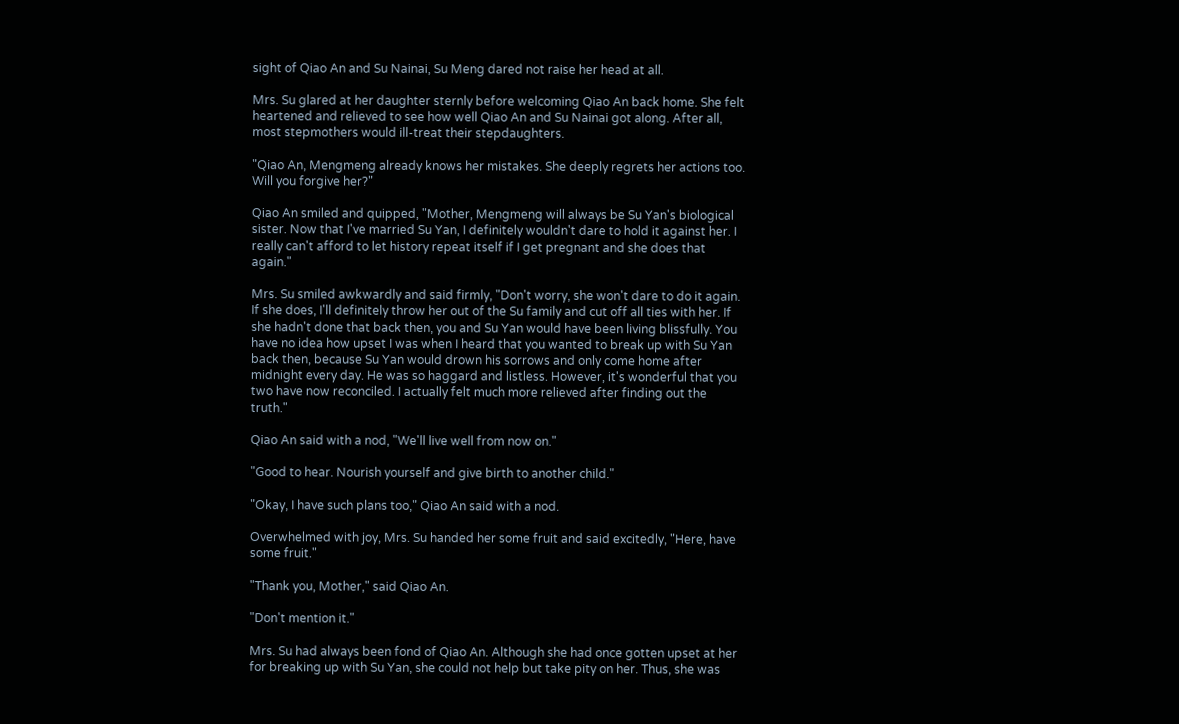sight of Qiao An and Su Nainai, Su Meng dared not raise her head at all.

Mrs. Su glared at her daughter sternly before welcoming Qiao An back home. She felt heartened and relieved to see how well Qiao An and Su Nainai got along. After all, most stepmothers would ill-treat their stepdaughters.

"Qiao An, Mengmeng already knows her mistakes. She deeply regrets her actions too. Will you forgive her?"

Qiao An smiled and quipped, "Mother, Mengmeng will always be Su Yan's biological sister. Now that I've married Su Yan, I definitely wouldn't dare to hold it against her. I really can't afford to let history repeat itself if I get pregnant and she does that again."

Mrs. Su smiled awkwardly and said firmly, "Don't worry, she won't dare to do it again. If she does, I'll definitely throw her out of the Su family and cut off all ties with her. If she hadn't done that back then, you and Su Yan would have been living blissfully. You have no idea how upset I was when I heard that you wanted to break up with Su Yan back then, because Su Yan would drown his sorrows and only come home after midnight every day. He was so haggard and listless. However, it's wonderful that you two have now reconciled. I actually felt much more relieved after finding out the truth."

Qiao An said with a nod, "We'll live well from now on."

"Good to hear. Nourish yourself and give birth to another child."

"Okay, I have such plans too," Qiao An said with a nod.

Overwhelmed with joy, Mrs. Su handed her some fruit and said excitedly, "Here, have some fruit."

"Thank you, Mother," said Qiao An.

"Don't mention it."

Mrs. Su had always been fond of Qiao An. Although she had once gotten upset at her for breaking up with Su Yan, she could not help but take pity on her. Thus, she was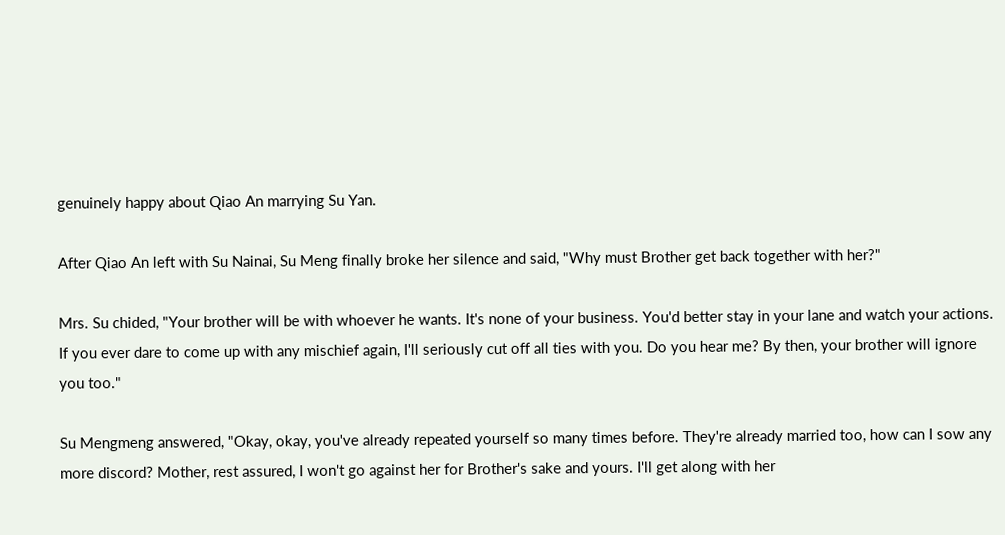genuinely happy about Qiao An marrying Su Yan.

After Qiao An left with Su Nainai, Su Meng finally broke her silence and said, "Why must Brother get back together with her?"

Mrs. Su chided, "Your brother will be with whoever he wants. It's none of your business. You'd better stay in your lane and watch your actions. If you ever dare to come up with any mischief again, I'll seriously cut off all ties with you. Do you hear me? By then, your brother will ignore you too."

Su Mengmeng answered, "Okay, okay, you've already repeated yourself so many times before. They're already married too, how can I sow any more discord? Mother, rest assured, I won't go against her for Brother's sake and yours. I'll get along with her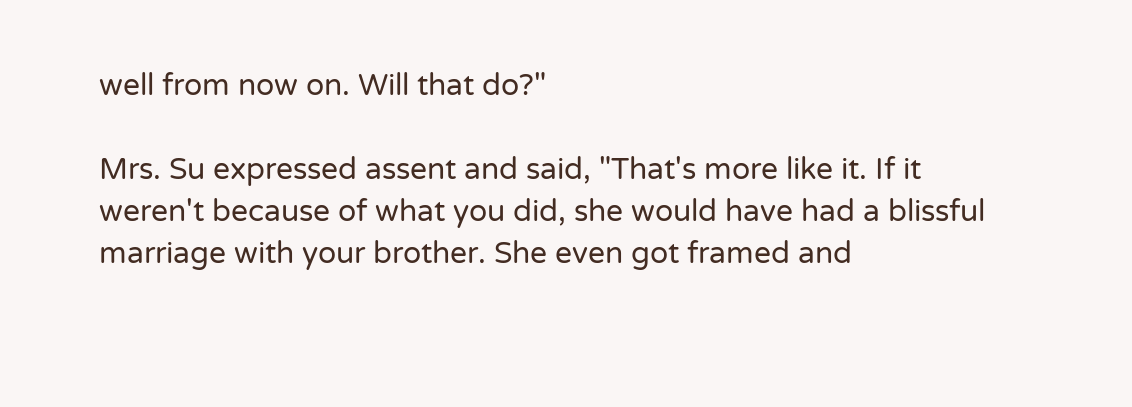well from now on. Will that do?"

Mrs. Su expressed assent and said, "That's more like it. If it weren't because of what you did, she would have had a blissful marriage with your brother. She even got framed and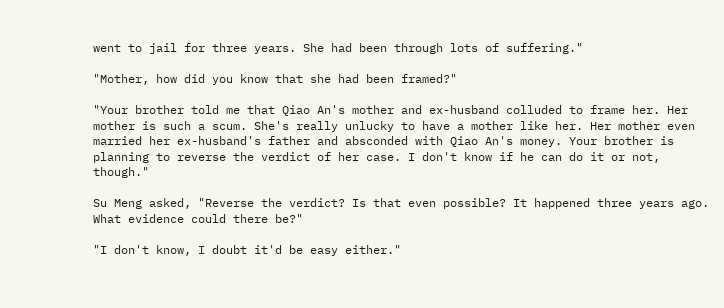went to jail for three years. She had been through lots of suffering."

"Mother, how did you know that she had been framed?"

"Your brother told me that Qiao An's mother and ex-husband colluded to frame her. Her mother is such a scum. She's really unlucky to have a mother like her. Her mother even married her ex-husband's father and absconded with Qiao An's money. Your brother is planning to reverse the verdict of her case. I don't know if he can do it or not, though."

Su Meng asked, "Reverse the verdict? Is that even possible? It happened three years ago. What evidence could there be?"

"I don't know, I doubt it'd be easy either."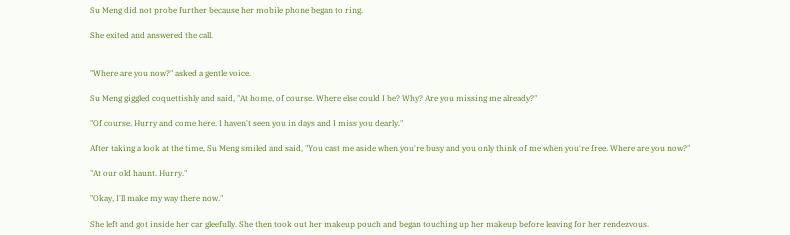Su Meng did not probe further because her mobile phone began to ring.

She exited and answered the call.


"Where are you now?" asked a gentle voice.

Su Meng giggled coquettishly and said, "At home, of course. Where else could I be? Why? Are you missing me already?"

"Of course. Hurry and come here. I haven't seen you in days and I miss you dearly."

After taking a look at the time, Su Meng smiled and said, "You cast me aside when you're busy and you only think of me when you're free. Where are you now?"

"At our old haunt. Hurry."

"Okay, I'll make my way there now."

She left and got inside her car gleefully. She then took out her makeup pouch and began touching up her makeup before leaving for her rendezvous.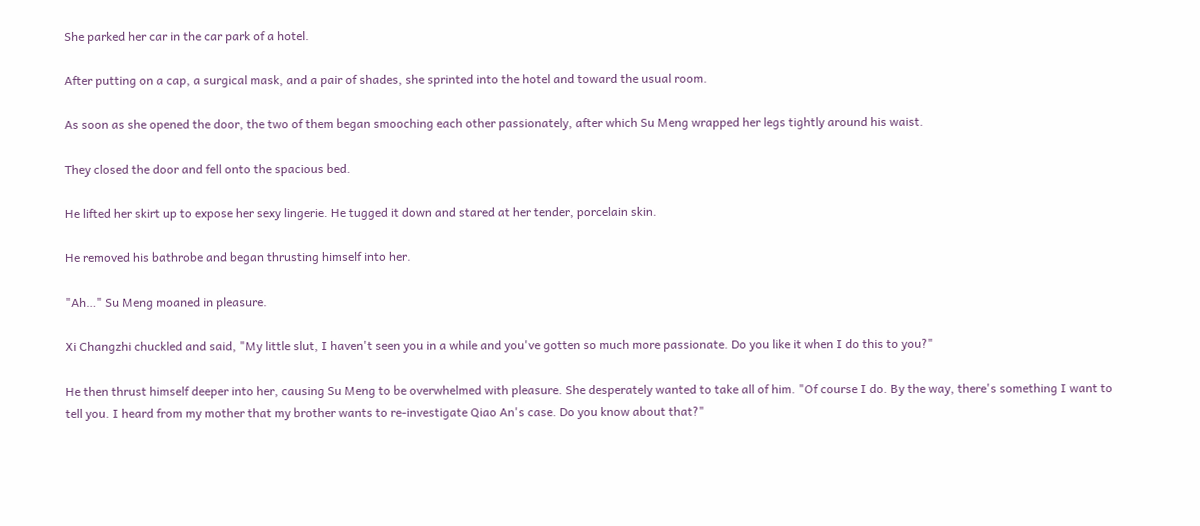She parked her car in the car park of a hotel.

After putting on a cap, a surgical mask, and a pair of shades, she sprinted into the hotel and toward the usual room.

As soon as she opened the door, the two of them began smooching each other passionately, after which Su Meng wrapped her legs tightly around his waist.

They closed the door and fell onto the spacious bed.

He lifted her skirt up to expose her sexy lingerie. He tugged it down and stared at her tender, porcelain skin.

He removed his bathrobe and began thrusting himself into her.

"Ah…" Su Meng moaned in pleasure.

Xi Changzhi chuckled and said, "My little slut, I haven't seen you in a while and you've gotten so much more passionate. Do you like it when I do this to you?"

He then thrust himself deeper into her, causing Su Meng to be overwhelmed with pleasure. She desperately wanted to take all of him. "Of course I do. By the way, there's something I want to tell you. I heard from my mother that my brother wants to re-investigate Qiao An's case. Do you know about that?"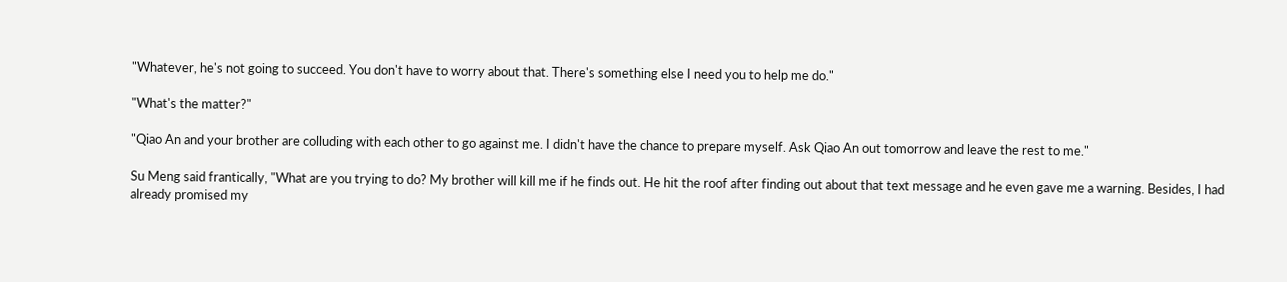"Whatever, he's not going to succeed. You don't have to worry about that. There's something else I need you to help me do."

"What's the matter?"

"Qiao An and your brother are colluding with each other to go against me. I didn't have the chance to prepare myself. Ask Qiao An out tomorrow and leave the rest to me."

Su Meng said frantically, "What are you trying to do? My brother will kill me if he finds out. He hit the roof after finding out about that text message and he even gave me a warning. Besides, I had already promised my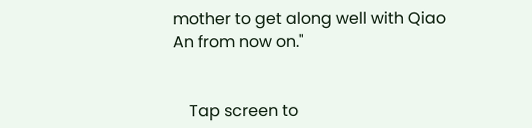mother to get along well with Qiao An from now on."


    Tap screen to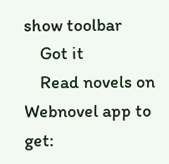show toolbar
    Got it
    Read novels on Webnovel app to get: